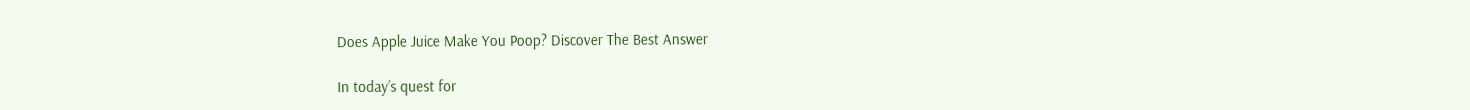Does Apple Juice Make You Poop? Discover The Best Answer

In today’s quest for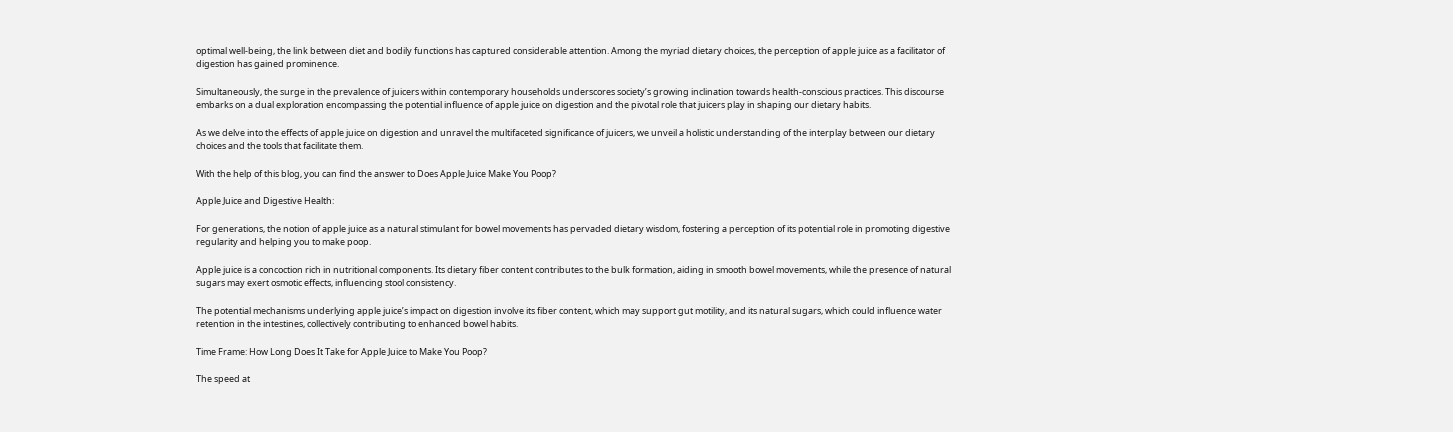optimal well-being, the link between diet and bodily functions has captured considerable attention. Among the myriad dietary choices, the perception of apple juice as a facilitator of digestion has gained prominence.

Simultaneously, the surge in the prevalence of juicers within contemporary households underscores society’s growing inclination towards health-conscious practices. This discourse embarks on a dual exploration encompassing the potential influence of apple juice on digestion and the pivotal role that juicers play in shaping our dietary habits.

As we delve into the effects of apple juice on digestion and unravel the multifaceted significance of juicers, we unveil a holistic understanding of the interplay between our dietary choices and the tools that facilitate them.

With the help of this blog, you can find the answer to Does Apple Juice Make You Poop?

Apple Juice and Digestive Health:

For generations, the notion of apple juice as a natural stimulant for bowel movements has pervaded dietary wisdom, fostering a perception of its potential role in promoting digestive regularity and helping you to make poop.

Apple juice is a concoction rich in nutritional components. Its dietary fiber content contributes to the bulk formation, aiding in smooth bowel movements, while the presence of natural sugars may exert osmotic effects, influencing stool consistency.

The potential mechanisms underlying apple juice’s impact on digestion involve its fiber content, which may support gut motility, and its natural sugars, which could influence water retention in the intestines, collectively contributing to enhanced bowel habits.

Time Frame: How Long Does It Take for Apple Juice to Make You Poop?

The speed at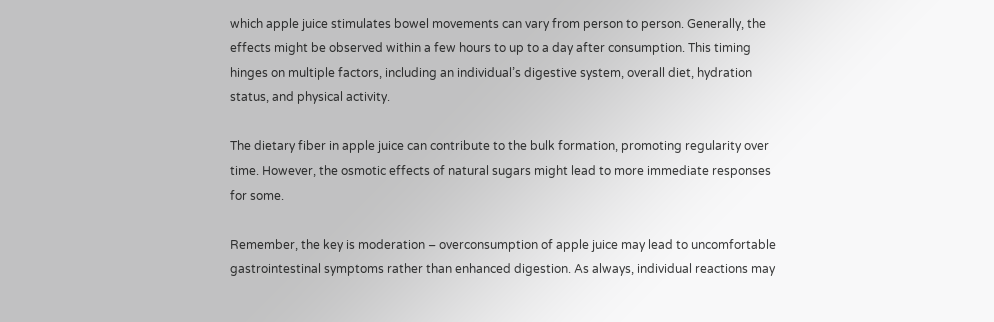which apple juice stimulates bowel movements can vary from person to person. Generally, the effects might be observed within a few hours to up to a day after consumption. This timing hinges on multiple factors, including an individual’s digestive system, overall diet, hydration status, and physical activity.

The dietary fiber in apple juice can contribute to the bulk formation, promoting regularity over time. However, the osmotic effects of natural sugars might lead to more immediate responses for some.

Remember, the key is moderation – overconsumption of apple juice may lead to uncomfortable gastrointestinal symptoms rather than enhanced digestion. As always, individual reactions may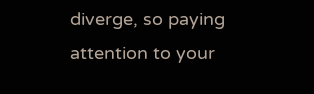diverge, so paying attention to your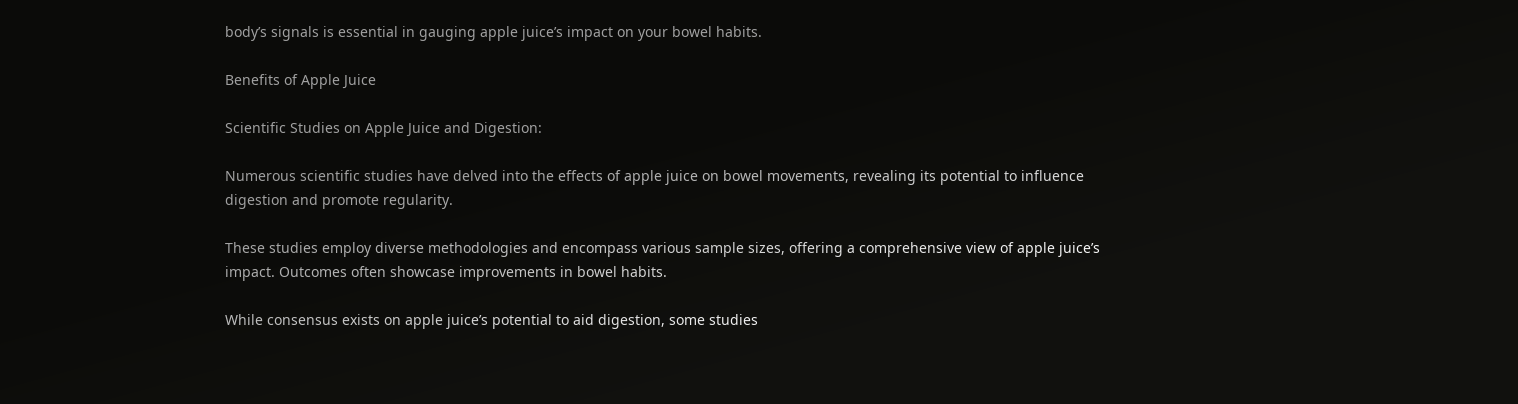body’s signals is essential in gauging apple juice’s impact on your bowel habits.

Benefits of Apple Juice

Scientific Studies on Apple Juice and Digestion:

Numerous scientific studies have delved into the effects of apple juice on bowel movements, revealing its potential to influence digestion and promote regularity.

These studies employ diverse methodologies and encompass various sample sizes, offering a comprehensive view of apple juice’s impact. Outcomes often showcase improvements in bowel habits.

While consensus exists on apple juice’s potential to aid digestion, some studies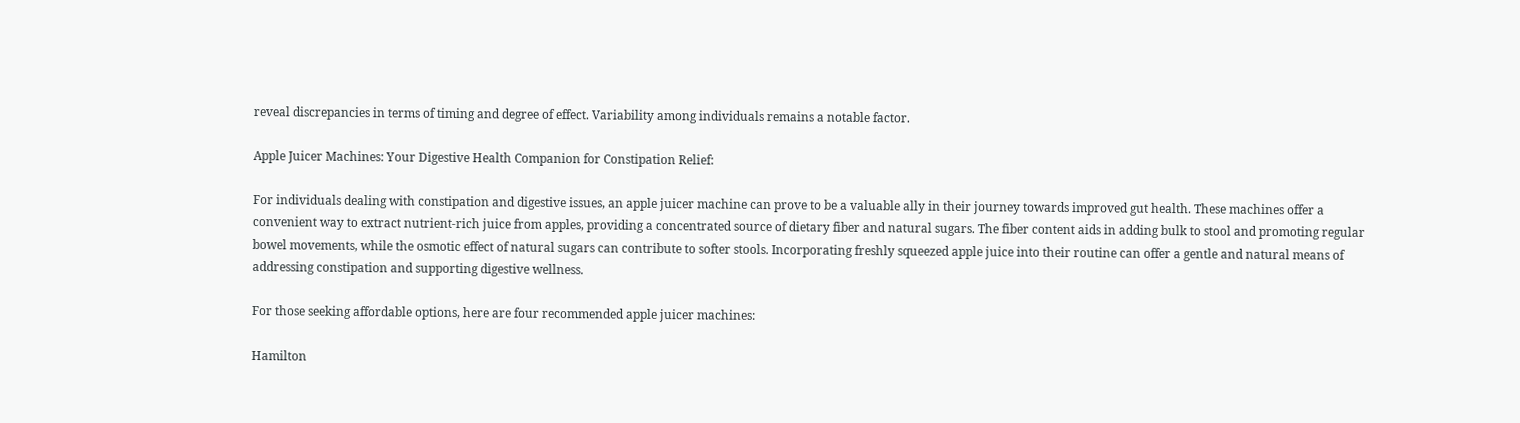reveal discrepancies in terms of timing and degree of effect. Variability among individuals remains a notable factor.

Apple Juicer Machines: Your Digestive Health Companion for Constipation Relief:

For individuals dealing with constipation and digestive issues, an apple juicer machine can prove to be a valuable ally in their journey towards improved gut health. These machines offer a convenient way to extract nutrient-rich juice from apples, providing a concentrated source of dietary fiber and natural sugars. The fiber content aids in adding bulk to stool and promoting regular bowel movements, while the osmotic effect of natural sugars can contribute to softer stools. Incorporating freshly squeezed apple juice into their routine can offer a gentle and natural means of addressing constipation and supporting digestive wellness.

For those seeking affordable options, here are four recommended apple juicer machines:

Hamilton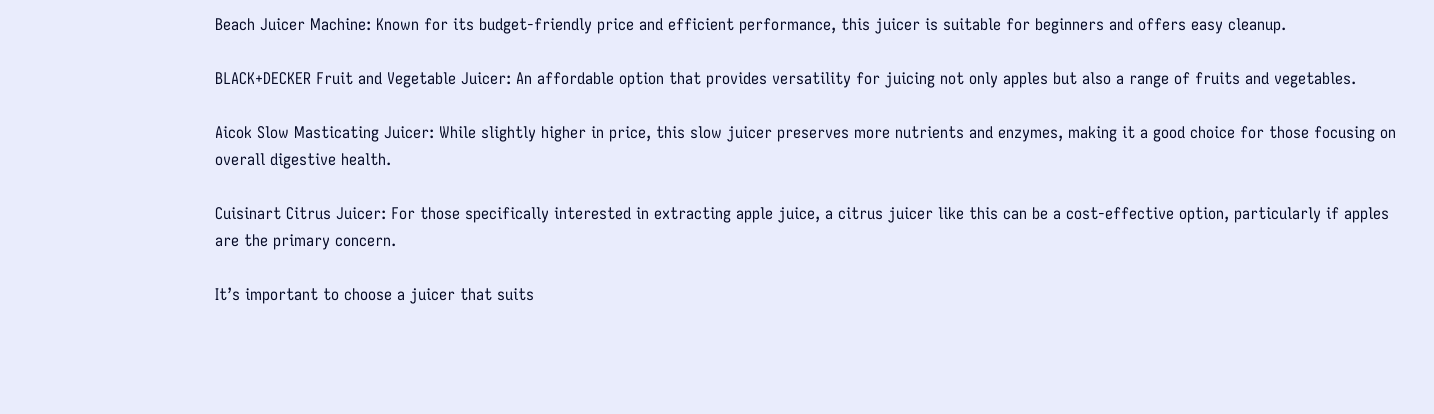Beach Juicer Machine: Known for its budget-friendly price and efficient performance, this juicer is suitable for beginners and offers easy cleanup.

BLACK+DECKER Fruit and Vegetable Juicer: An affordable option that provides versatility for juicing not only apples but also a range of fruits and vegetables.

Aicok Slow Masticating Juicer: While slightly higher in price, this slow juicer preserves more nutrients and enzymes, making it a good choice for those focusing on overall digestive health.

Cuisinart Citrus Juicer: For those specifically interested in extracting apple juice, a citrus juicer like this can be a cost-effective option, particularly if apples are the primary concern.

It’s important to choose a juicer that suits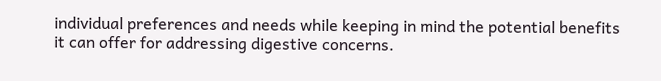individual preferences and needs while keeping in mind the potential benefits it can offer for addressing digestive concerns.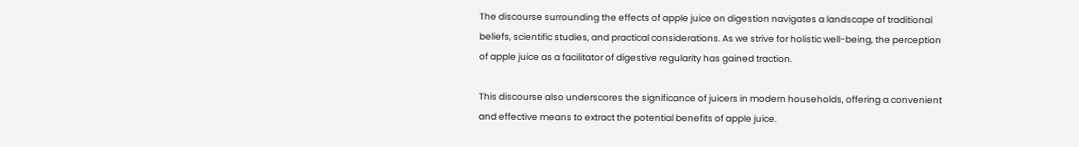The discourse surrounding the effects of apple juice on digestion navigates a landscape of traditional beliefs, scientific studies, and practical considerations. As we strive for holistic well-being, the perception of apple juice as a facilitator of digestive regularity has gained traction.

This discourse also underscores the significance of juicers in modern households, offering a convenient and effective means to extract the potential benefits of apple juice.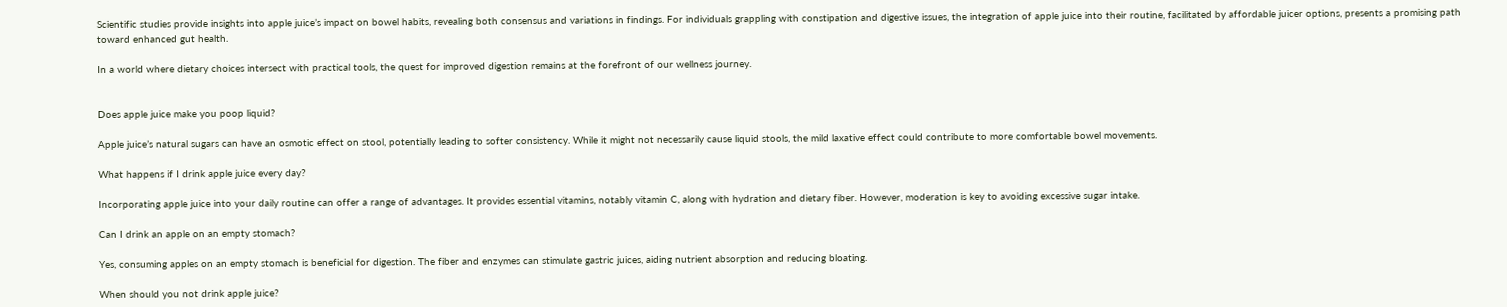Scientific studies provide insights into apple juice’s impact on bowel habits, revealing both consensus and variations in findings. For individuals grappling with constipation and digestive issues, the integration of apple juice into their routine, facilitated by affordable juicer options, presents a promising path toward enhanced gut health.

In a world where dietary choices intersect with practical tools, the quest for improved digestion remains at the forefront of our wellness journey.


Does apple juice make you poop liquid?

Apple juice’s natural sugars can have an osmotic effect on stool, potentially leading to softer consistency. While it might not necessarily cause liquid stools, the mild laxative effect could contribute to more comfortable bowel movements.

What happens if I drink apple juice every day?

Incorporating apple juice into your daily routine can offer a range of advantages. It provides essential vitamins, notably vitamin C, along with hydration and dietary fiber. However, moderation is key to avoiding excessive sugar intake.

Can I drink an apple on an empty stomach?

Yes, consuming apples on an empty stomach is beneficial for digestion. The fiber and enzymes can stimulate gastric juices, aiding nutrient absorption and reducing bloating.

When should you not drink apple juice?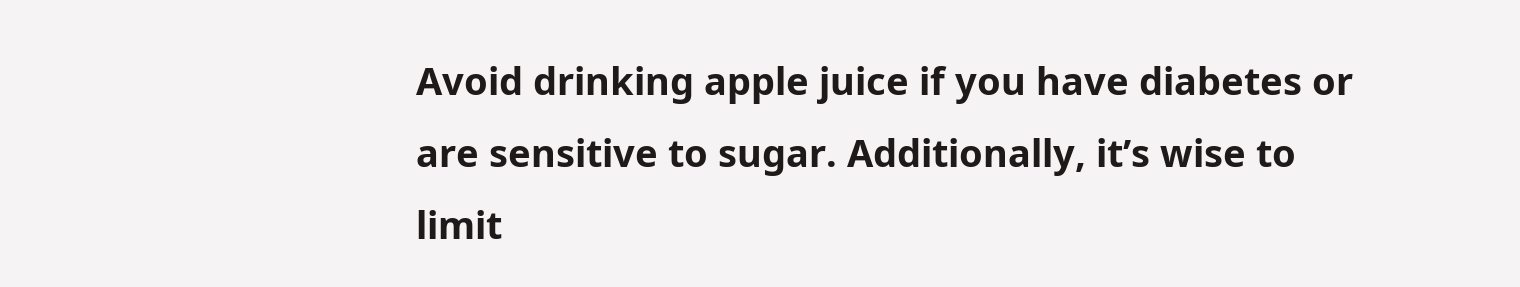Avoid drinking apple juice if you have diabetes or are sensitive to sugar. Additionally, it’s wise to limit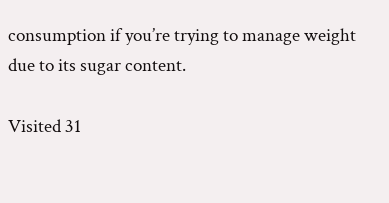consumption if you’re trying to manage weight due to its sugar content.

Visited 31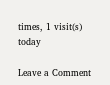times, 1 visit(s) today

Leave a Comment